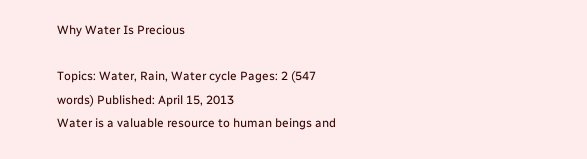Why Water Is Precious

Topics: Water, Rain, Water cycle Pages: 2 (547 words) Published: April 15, 2013
Water is a valuable resource to human beings and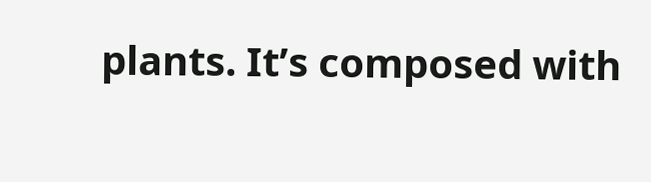plants. It’s composed with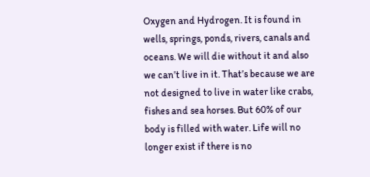Oxygen and Hydrogen. It is found in wells, springs, ponds, rivers, canals and oceans. We will die without it and also we can’t live in it. That’s because we are not designed to live in water like crabs, fishes and sea horses. But 60% of our body is filled with water. Life will no longer exist if there is no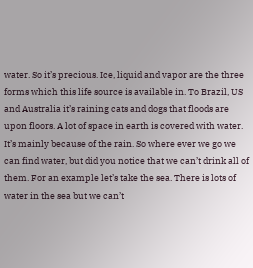water. So it’s precious. Ice, liquid and vapor are the three forms which this life source is available in. To Brazil, US and Australia it’s raining cats and dogs that floods are upon floors. A lot of space in earth is covered with water. It’s mainly because of the rain. So where ever we go we can find water, but did you notice that we can’t drink all of them. For an example let’s take the sea. There is lots of water in the sea but we can’t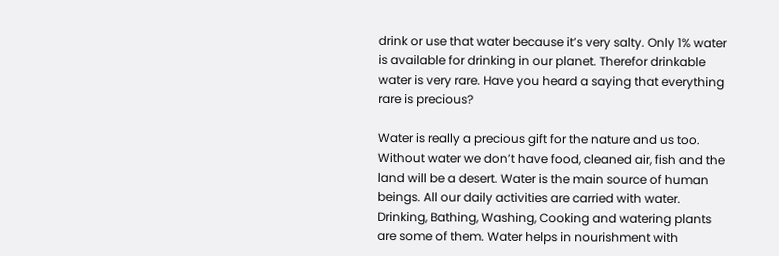drink or use that water because it’s very salty. Only 1% water is available for drinking in our planet. Therefor drinkable water is very rare. Have you heard a saying that everything rare is precious?

Water is really a precious gift for the nature and us too. Without water we don’t have food, cleaned air, fish and the land will be a desert. Water is the main source of human beings. All our daily activities are carried with water. Drinking, Bathing, Washing, Cooking and watering plants are some of them. Water helps in nourishment with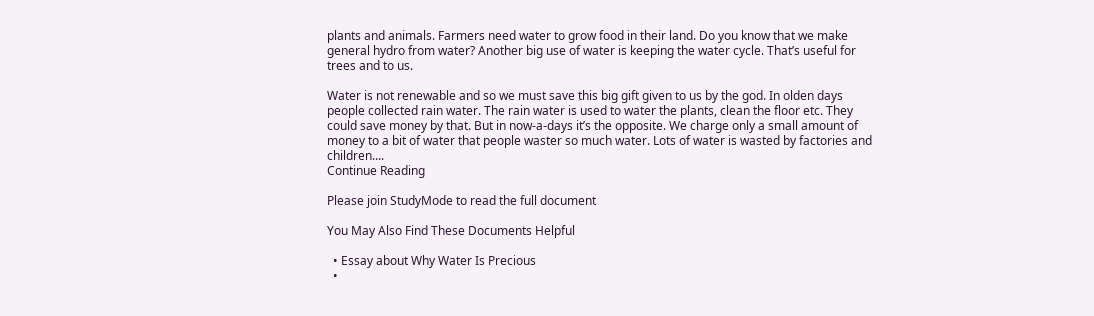plants and animals. Farmers need water to grow food in their land. Do you know that we make general hydro from water? Another big use of water is keeping the water cycle. That’s useful for trees and to us.

Water is not renewable and so we must save this big gift given to us by the god. In olden days people collected rain water. The rain water is used to water the plants, clean the floor etc. They could save money by that. But in now-a-days it’s the opposite. We charge only a small amount of money to a bit of water that people waster so much water. Lots of water is wasted by factories and children....
Continue Reading

Please join StudyMode to read the full document

You May Also Find These Documents Helpful

  • Essay about Why Water Is Precious
  •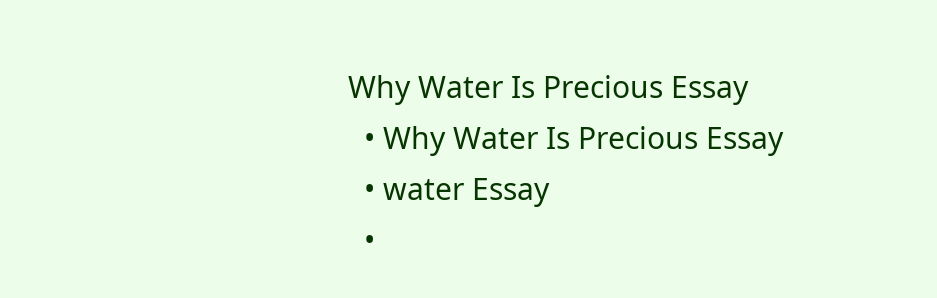Why Water Is Precious Essay
  • Why Water Is Precious Essay
  • water Essay
  •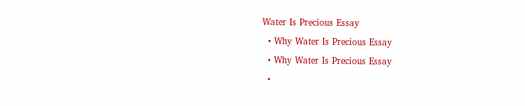Water Is Precious Essay
  • Why Water Is Precious Essay
  • Why Water Is Precious Essay
  •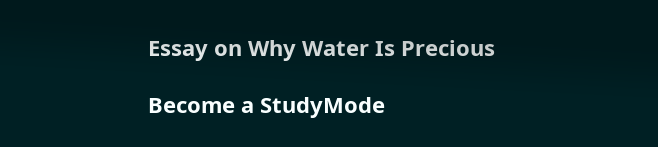Essay on Why Water Is Precious

Become a StudyMode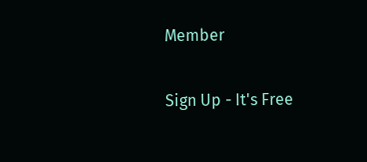Member

Sign Up - It's Free